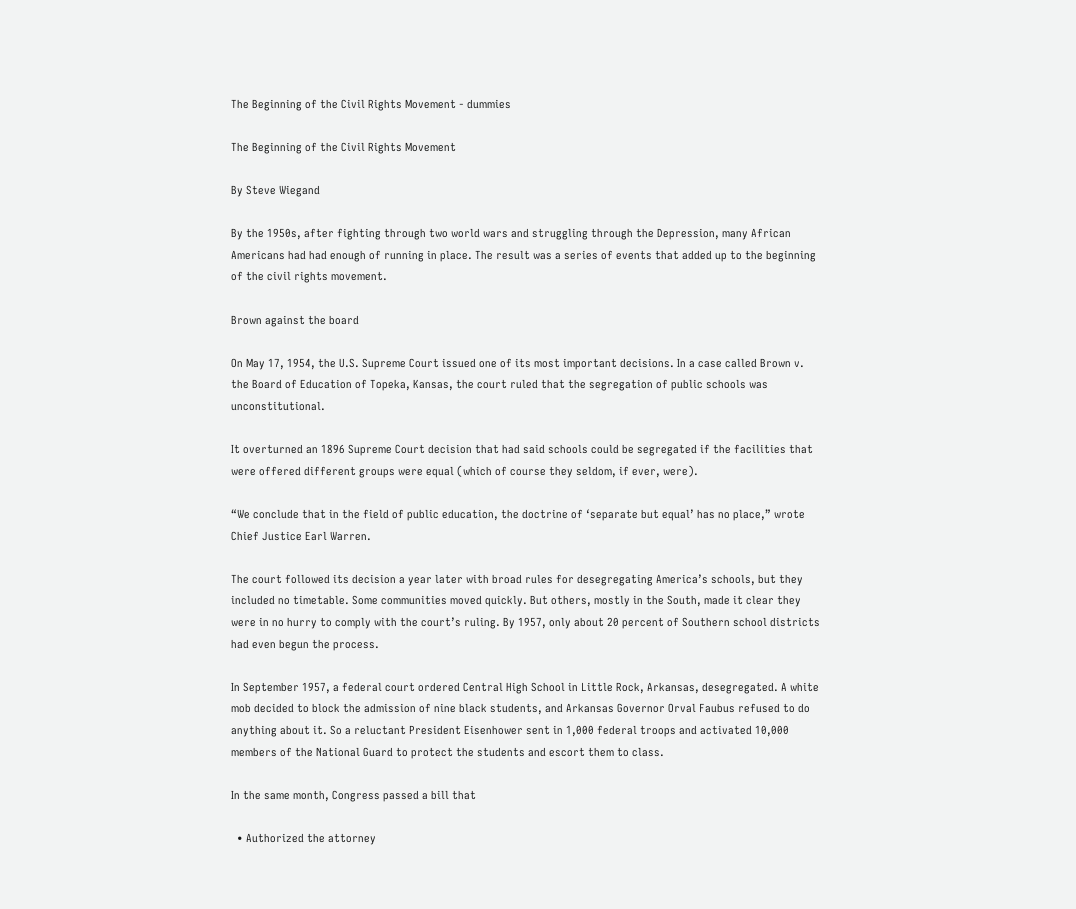The Beginning of the Civil Rights Movement - dummies

The Beginning of the Civil Rights Movement

By Steve Wiegand

By the 1950s, after fighting through two world wars and struggling through the Depression, many African Americans had had enough of running in place. The result was a series of events that added up to the beginning of the civil rights movement.

Brown against the board

On May 17, 1954, the U.S. Supreme Court issued one of its most important decisions. In a case called Brown v. the Board of Education of Topeka, Kansas, the court ruled that the segregation of public schools was unconstitutional.

It overturned an 1896 Supreme Court decision that had said schools could be segregated if the facilities that were offered different groups were equal (which of course they seldom, if ever, were).

“We conclude that in the field of public education, the doctrine of ‘separate but equal’ has no place,” wrote Chief Justice Earl Warren.

The court followed its decision a year later with broad rules for desegregating America’s schools, but they included no timetable. Some communities moved quickly. But others, mostly in the South, made it clear they were in no hurry to comply with the court’s ruling. By 1957, only about 20 percent of Southern school districts had even begun the process.

In September 1957, a federal court ordered Central High School in Little Rock, Arkansas, desegregated. A white mob decided to block the admission of nine black students, and Arkansas Governor Orval Faubus refused to do anything about it. So a reluctant President Eisenhower sent in 1,000 federal troops and activated 10,000 members of the National Guard to protect the students and escort them to class.

In the same month, Congress passed a bill that

  • Authorized the attorney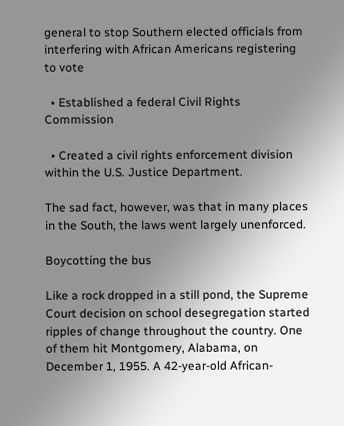general to stop Southern elected officials from interfering with African Americans registering to vote

  • Established a federal Civil Rights Commission

  • Created a civil rights enforcement division within the U.S. Justice Department.

The sad fact, however, was that in many places in the South, the laws went largely unenforced.

Boycotting the bus

Like a rock dropped in a still pond, the Supreme Court decision on school desegregation started ripples of change throughout the country. One of them hit Montgomery, Alabama, on December 1, 1955. A 42-year-old African-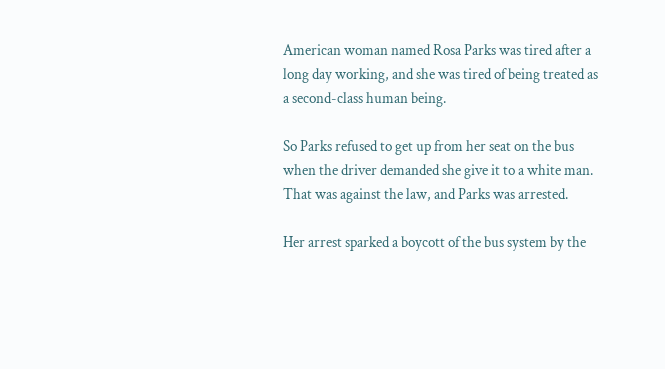American woman named Rosa Parks was tired after a long day working, and she was tired of being treated as a second-class human being.

So Parks refused to get up from her seat on the bus when the driver demanded she give it to a white man. That was against the law, and Parks was arrested.

Her arrest sparked a boycott of the bus system by the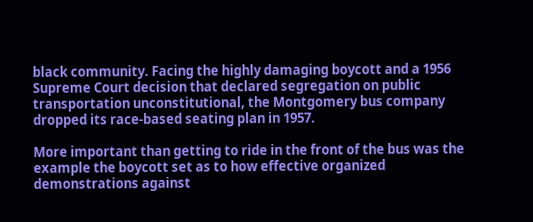black community. Facing the highly damaging boycott and a 1956 Supreme Court decision that declared segregation on public transportation unconstitutional, the Montgomery bus company dropped its race-based seating plan in 1957.

More important than getting to ride in the front of the bus was the example the boycott set as to how effective organized demonstrations against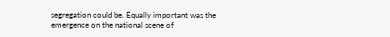segregation could be. Equally important was the emergence on the national scene of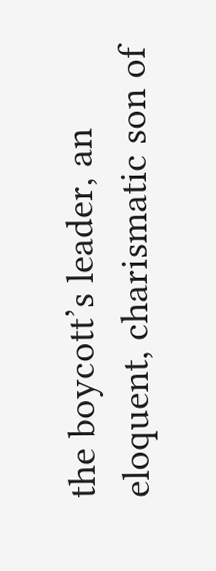the boycott’s leader, an eloquent, charismatic son of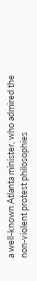a well-known Atlanta minister, who admired the non-violent protest philosophies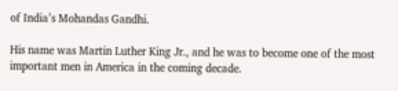of India’s Mohandas Gandhi.

His name was Martin Luther King Jr., and he was to become one of the most important men in America in the coming decade.